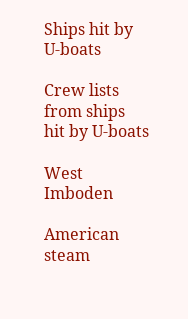Ships hit by U-boats

Crew lists from ships hit by U-boats

West Imboden

American steam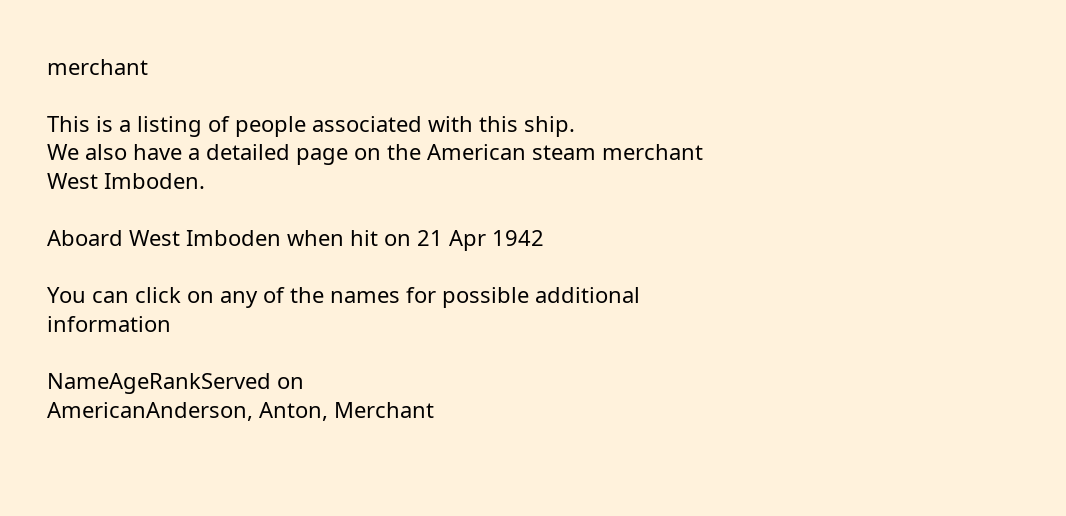merchant

This is a listing of people associated with this ship.
We also have a detailed page on the American steam merchant West Imboden.

Aboard West Imboden when hit on 21 Apr 1942

You can click on any of the names for possible additional information

NameAgeRankServed on
AmericanAnderson, Anton, Merchant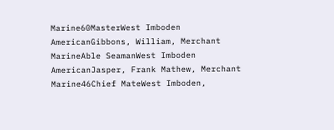Marine60MasterWest Imboden
AmericanGibbons, William, Merchant MarineAble SeamanWest Imboden
AmericanJasper, Frank Mathew, Merchant Marine46Chief MateWest Imboden,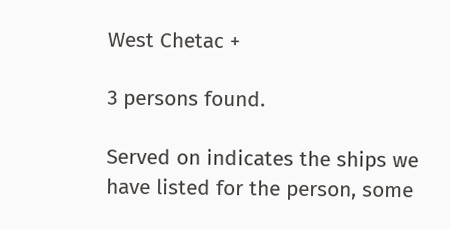West Chetac +

3 persons found.

Served on indicates the ships we have listed for the person, some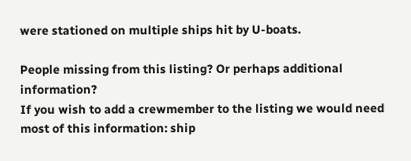were stationed on multiple ships hit by U-boats.

People missing from this listing? Or perhaps additional information?
If you wish to add a crewmember to the listing we would need most of this information: ship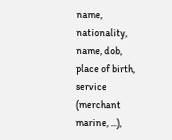name, nationality, name, dob, place of birth, service (merchant marine, ...),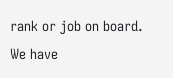rank or job on board. We have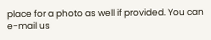place for a photo as well if provided. You can e-mail us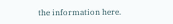the information here.